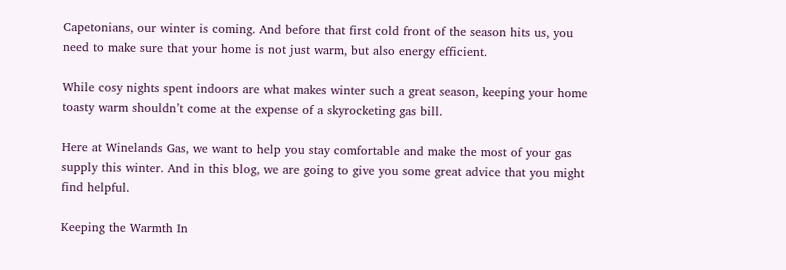Capetonians, our winter is coming. And before that first cold front of the season hits us, you need to make sure that your home is not just warm, but also energy efficient.

While cosy nights spent indoors are what makes winter such a great season, keeping your home toasty warm shouldn’t come at the expense of a skyrocketing gas bill.

Here at Winelands Gas, we want to help you stay comfortable and make the most of your gas supply this winter. And in this blog, we are going to give you some great advice that you might find helpful.

Keeping the Warmth In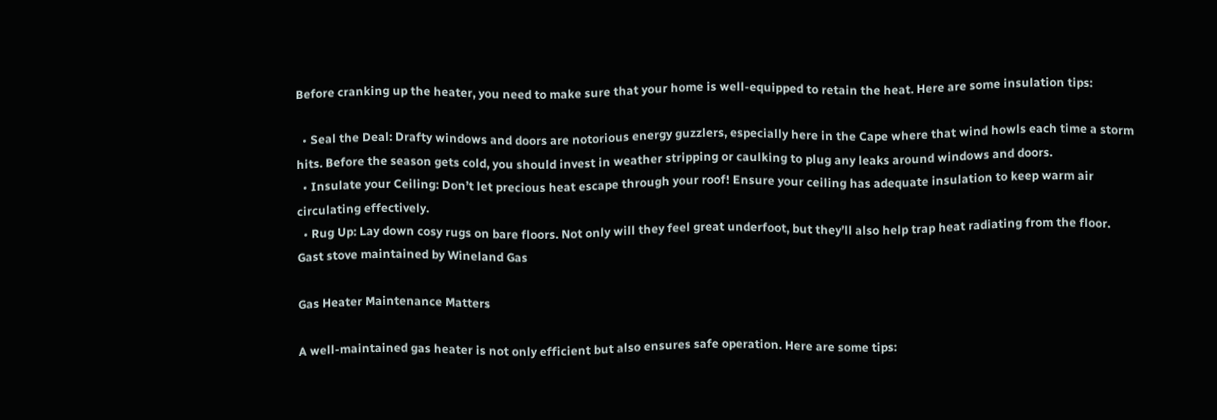Before cranking up the heater, you need to make sure that your home is well-equipped to retain the heat. Here are some insulation tips:

  • Seal the Deal: Drafty windows and doors are notorious energy guzzlers, especially here in the Cape where that wind howls each time a storm hits. Before the season gets cold, you should invest in weather stripping or caulking to plug any leaks around windows and doors.
  • Insulate your Ceiling: Don’t let precious heat escape through your roof! Ensure your ceiling has adequate insulation to keep warm air circulating effectively.
  • Rug Up: Lay down cosy rugs on bare floors. Not only will they feel great underfoot, but they’ll also help trap heat radiating from the floor.
Gast stove maintained by Wineland Gas

Gas Heater Maintenance Matters

A well-maintained gas heater is not only efficient but also ensures safe operation. Here are some tips: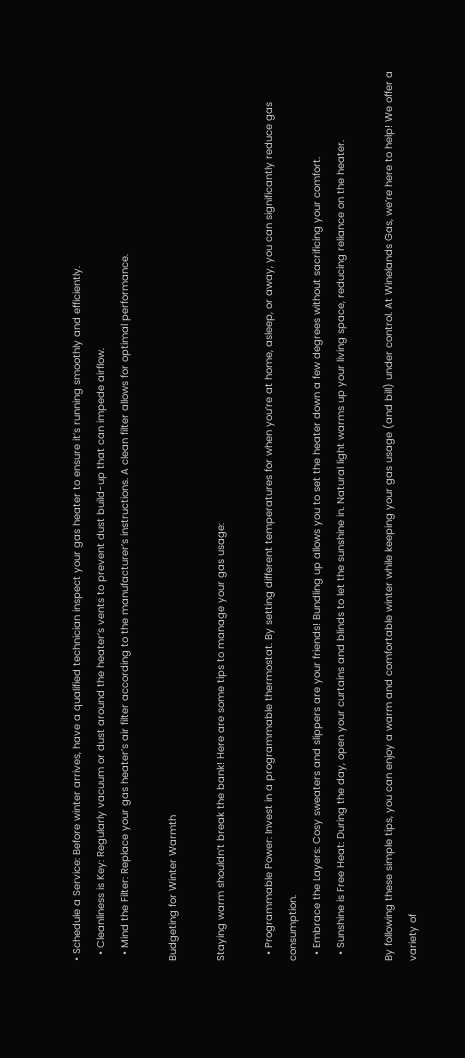• Schedule a Service: Before winter arrives, have a qualified technician inspect your gas heater to ensure it’s running smoothly and efficiently.
  • Cleanliness is Key: Regularly vacuum or dust around the heater’s vents to prevent dust build-up that can impede airflow.
  • Mind the Filter: Replace your gas heater’s air filter according to the manufacturer’s instructions. A clean filter allows for optimal performance.

Budgeting for Winter Warmth

Staying warm shouldn’t break the bank! Here are some tips to manage your gas usage:

  • Programmable Power: Invest in a programmable thermostat. By setting different temperatures for when you’re at home, asleep, or away, you can significantly reduce gas consumption.
  • Embrace the Layers: Cosy sweaters and slippers are your friends! Bundling up allows you to set the heater down a few degrees without sacrificing your comfort.
  • Sunshine is Free Heat: During the day, open your curtains and blinds to let the sunshine in. Natural light warms up your living space, reducing reliance on the heater.

By following these simple tips, you can enjoy a warm and comfortable winter while keeping your gas usage (and bill) under control. At Winelands Gas, we’re here to help! We offer a variety of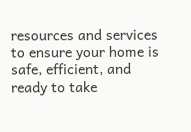resources and services to ensure your home is safe, efficient, and ready to take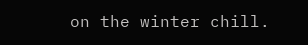on the winter chill.